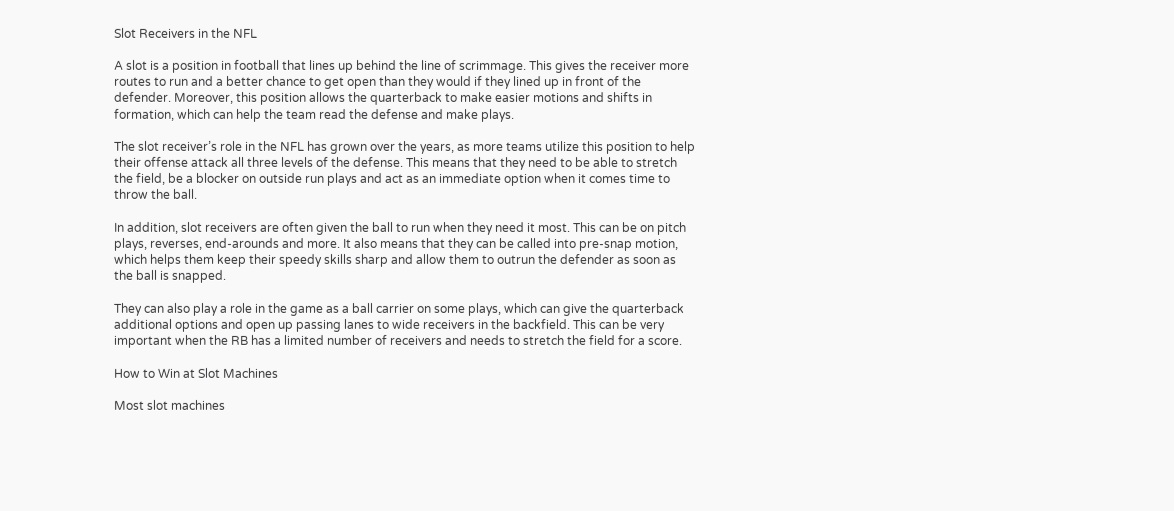Slot Receivers in the NFL

A slot is a position in football that lines up behind the line of scrimmage. This gives the receiver more routes to run and a better chance to get open than they would if they lined up in front of the defender. Moreover, this position allows the quarterback to make easier motions and shifts in formation, which can help the team read the defense and make plays.

The slot receiver’s role in the NFL has grown over the years, as more teams utilize this position to help their offense attack all three levels of the defense. This means that they need to be able to stretch the field, be a blocker on outside run plays and act as an immediate option when it comes time to throw the ball.

In addition, slot receivers are often given the ball to run when they need it most. This can be on pitch plays, reverses, end-arounds and more. It also means that they can be called into pre-snap motion, which helps them keep their speedy skills sharp and allow them to outrun the defender as soon as the ball is snapped.

They can also play a role in the game as a ball carrier on some plays, which can give the quarterback additional options and open up passing lanes to wide receivers in the backfield. This can be very important when the RB has a limited number of receivers and needs to stretch the field for a score.

How to Win at Slot Machines

Most slot machines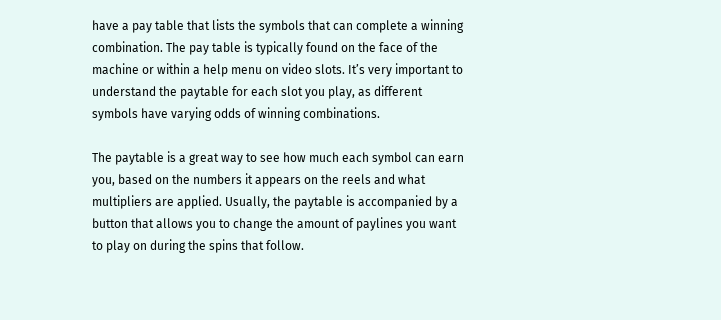have a pay table that lists the symbols that can complete a winning combination. The pay table is typically found on the face of the machine or within a help menu on video slots. It’s very important to understand the paytable for each slot you play, as different symbols have varying odds of winning combinations.

The paytable is a great way to see how much each symbol can earn you, based on the numbers it appears on the reels and what multipliers are applied. Usually, the paytable is accompanied by a button that allows you to change the amount of paylines you want to play on during the spins that follow.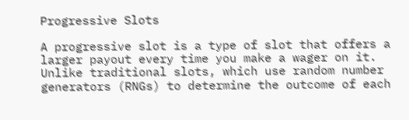Progressive Slots

A progressive slot is a type of slot that offers a larger payout every time you make a wager on it. Unlike traditional slots, which use random number generators (RNGs) to determine the outcome of each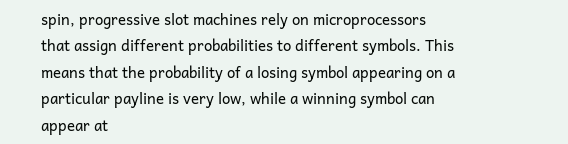spin, progressive slot machines rely on microprocessors that assign different probabilities to different symbols. This means that the probability of a losing symbol appearing on a particular payline is very low, while a winning symbol can appear at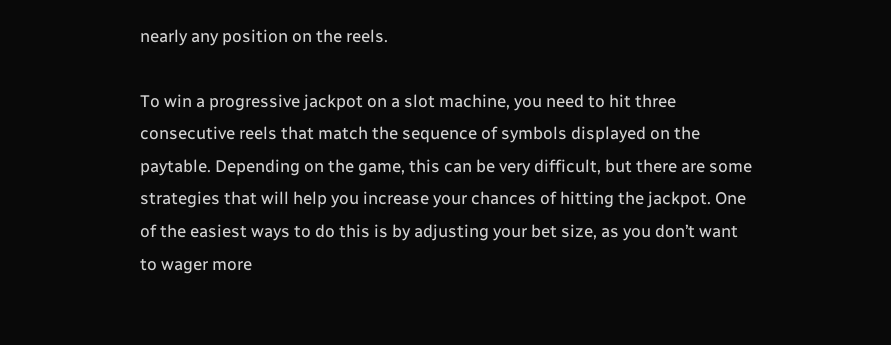nearly any position on the reels.

To win a progressive jackpot on a slot machine, you need to hit three consecutive reels that match the sequence of symbols displayed on the paytable. Depending on the game, this can be very difficult, but there are some strategies that will help you increase your chances of hitting the jackpot. One of the easiest ways to do this is by adjusting your bet size, as you don’t want to wager more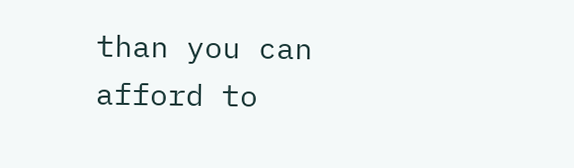than you can afford to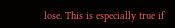lose. This is especially true if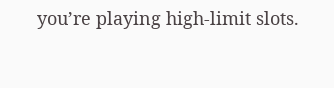you’re playing high-limit slots.